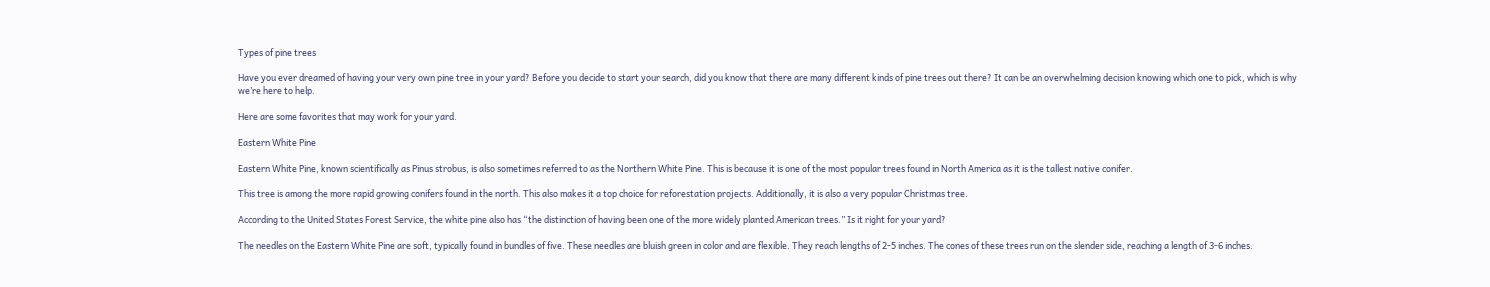Types of pine trees

Have you ever dreamed of having your very own pine tree in your yard? Before you decide to start your search, did you know that there are many different kinds of pine trees out there? It can be an overwhelming decision knowing which one to pick, which is why we’re here to help.

Here are some favorites that may work for your yard.

Eastern White Pine

Eastern White Pine, known scientifically as Pinus strobus, is also sometimes referred to as the Northern White Pine. This is because it is one of the most popular trees found in North America as it is the tallest native conifer.

This tree is among the more rapid growing conifers found in the north. This also makes it a top choice for reforestation projects. Additionally, it is also a very popular Christmas tree.

According to the United States Forest Service, the white pine also has “the distinction of having been one of the more widely planted American trees.” Is it right for your yard?

The needles on the Eastern White Pine are soft, typically found in bundles of five. These needles are bluish green in color and are flexible. They reach lengths of 2-5 inches. The cones of these trees run on the slender side, reaching a length of 3-6 inches.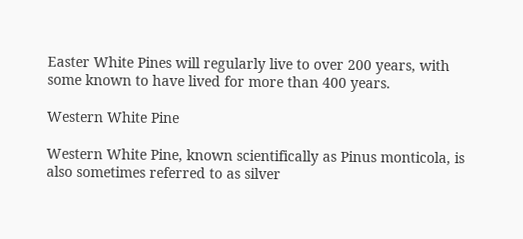Easter White Pines will regularly live to over 200 years, with some known to have lived for more than 400 years.

Western White Pine

Western White Pine, known scientifically as Pinus monticola, is also sometimes referred to as silver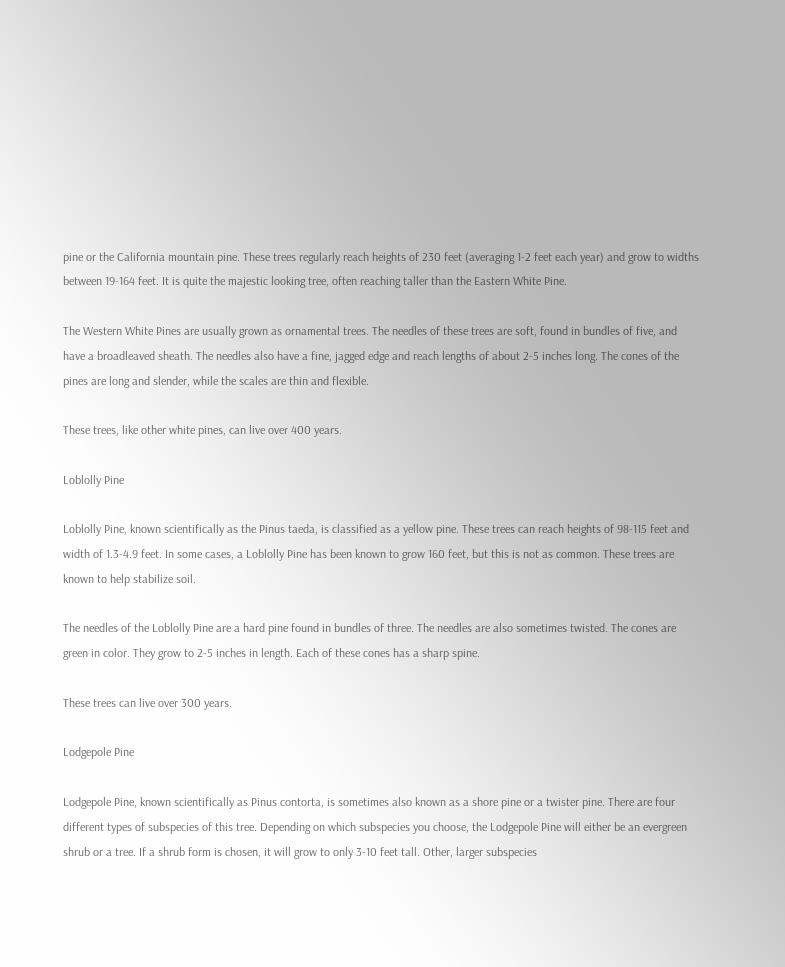pine or the California mountain pine. These trees regularly reach heights of 230 feet (averaging 1-2 feet each year) and grow to widths between 19-164 feet. It is quite the majestic looking tree, often reaching taller than the Eastern White Pine.

The Western White Pines are usually grown as ornamental trees. The needles of these trees are soft, found in bundles of five, and have a broadleaved sheath. The needles also have a fine, jagged edge and reach lengths of about 2-5 inches long. The cones of the pines are long and slender, while the scales are thin and flexible.

These trees, like other white pines, can live over 400 years.

Loblolly Pine

Loblolly Pine, known scientifically as the Pinus taeda, is classified as a yellow pine. These trees can reach heights of 98-115 feet and width of 1.3-4.9 feet. In some cases, a Loblolly Pine has been known to grow 160 feet, but this is not as common. These trees are known to help stabilize soil.

The needles of the Loblolly Pine are a hard pine found in bundles of three. The needles are also sometimes twisted. The cones are green in color. They grow to 2-5 inches in length. Each of these cones has a sharp spine.

These trees can live over 300 years.

Lodgepole Pine

Lodgepole Pine, known scientifically as Pinus contorta, is sometimes also known as a shore pine or a twister pine. There are four different types of subspecies of this tree. Depending on which subspecies you choose, the Lodgepole Pine will either be an evergreen shrub or a tree. If a shrub form is chosen, it will grow to only 3-10 feet tall. Other, larger subspecies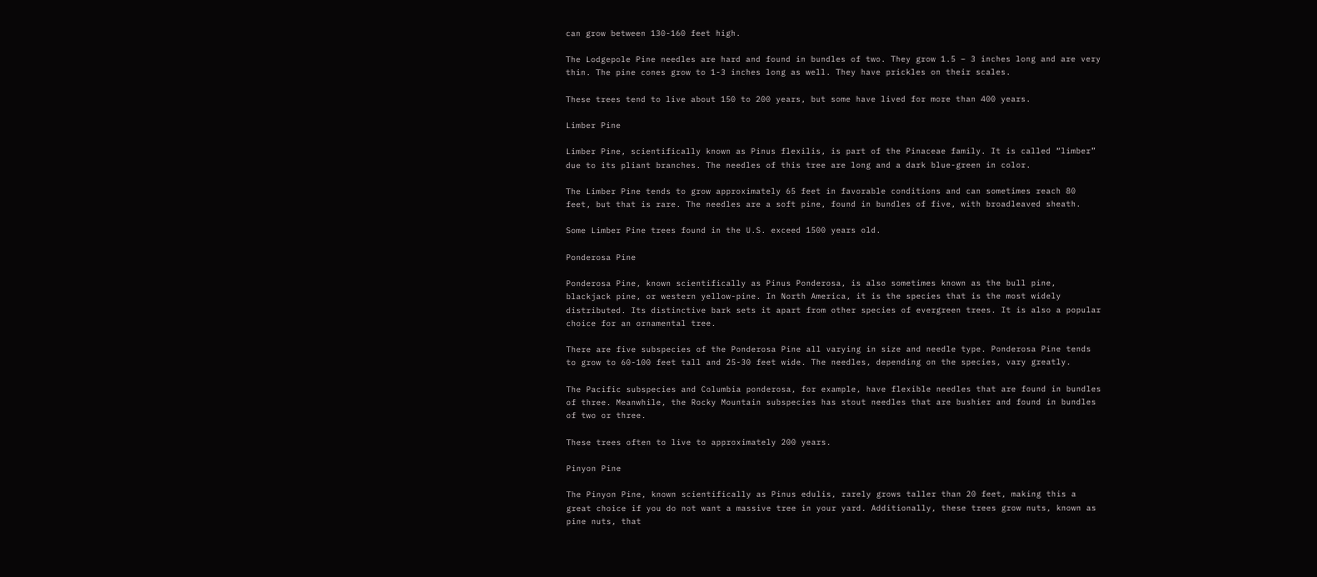can grow between 130-160 feet high.

The Lodgepole Pine needles are hard and found in bundles of two. They grow 1.5 – 3 inches long and are very thin. The pine cones grow to 1-3 inches long as well. They have prickles on their scales.

These trees tend to live about 150 to 200 years, but some have lived for more than 400 years.

Limber Pine

Limber Pine, scientifically known as Pinus flexilis, is part of the Pinaceae family. It is called “limber” due to its pliant branches. The needles of this tree are long and a dark blue-green in color.

The Limber Pine tends to grow approximately 65 feet in favorable conditions and can sometimes reach 80 feet, but that is rare. The needles are a soft pine, found in bundles of five, with broadleaved sheath.

Some Limber Pine trees found in the U.S. exceed 1500 years old.

Ponderosa Pine

Ponderosa Pine, known scientifically as Pinus Ponderosa, is also sometimes known as the bull pine, blackjack pine, or western yellow-pine. In North America, it is the species that is the most widely distributed. Its distinctive bark sets it apart from other species of evergreen trees. It is also a popular choice for an ornamental tree.

There are five subspecies of the Ponderosa Pine all varying in size and needle type. Ponderosa Pine tends to grow to 60-100 feet tall and 25-30 feet wide. The needles, depending on the species, vary greatly.

The Pacific subspecies and Columbia ponderosa, for example, have flexible needles that are found in bundles of three. Meanwhile, the Rocky Mountain subspecies has stout needles that are bushier and found in bundles of two or three.

These trees often to live to approximately 200 years.

Pinyon Pine

The Pinyon Pine, known scientifically as Pinus edulis, rarely grows taller than 20 feet, making this a great choice if you do not want a massive tree in your yard. Additionally, these trees grow nuts, known as pine nuts, that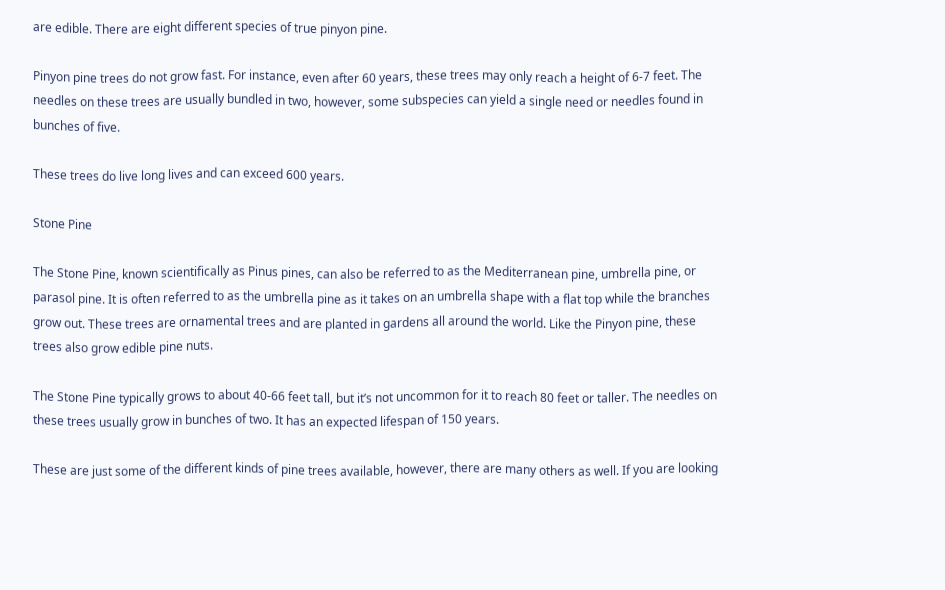are edible. There are eight different species of true pinyon pine.

Pinyon pine trees do not grow fast. For instance, even after 60 years, these trees may only reach a height of 6-7 feet. The needles on these trees are usually bundled in two, however, some subspecies can yield a single need or needles found in bunches of five.

These trees do live long lives and can exceed 600 years.

Stone Pine

The Stone Pine, known scientifically as Pinus pines, can also be referred to as the Mediterranean pine, umbrella pine, or parasol pine. It is often referred to as the umbrella pine as it takes on an umbrella shape with a flat top while the branches grow out. These trees are ornamental trees and are planted in gardens all around the world. Like the Pinyon pine, these trees also grow edible pine nuts.

The Stone Pine typically grows to about 40-66 feet tall, but it’s not uncommon for it to reach 80 feet or taller. The needles on these trees usually grow in bunches of two. It has an expected lifespan of 150 years.

These are just some of the different kinds of pine trees available, however, there are many others as well. If you are looking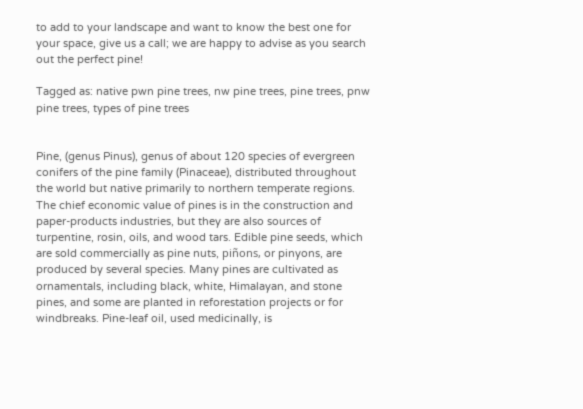to add to your landscape and want to know the best one for your space, give us a call; we are happy to advise as you search out the perfect pine!

Tagged as: native pwn pine trees, nw pine trees, pine trees, pnw pine trees, types of pine trees


Pine, (genus Pinus), genus of about 120 species of evergreen conifers of the pine family (Pinaceae), distributed throughout the world but native primarily to northern temperate regions. The chief economic value of pines is in the construction and paper-products industries, but they are also sources of turpentine, rosin, oils, and wood tars. Edible pine seeds, which are sold commercially as pine nuts, piñons, or pinyons, are produced by several species. Many pines are cultivated as ornamentals, including black, white, Himalayan, and stone pines, and some are planted in reforestation projects or for windbreaks. Pine-leaf oil, used medicinally, is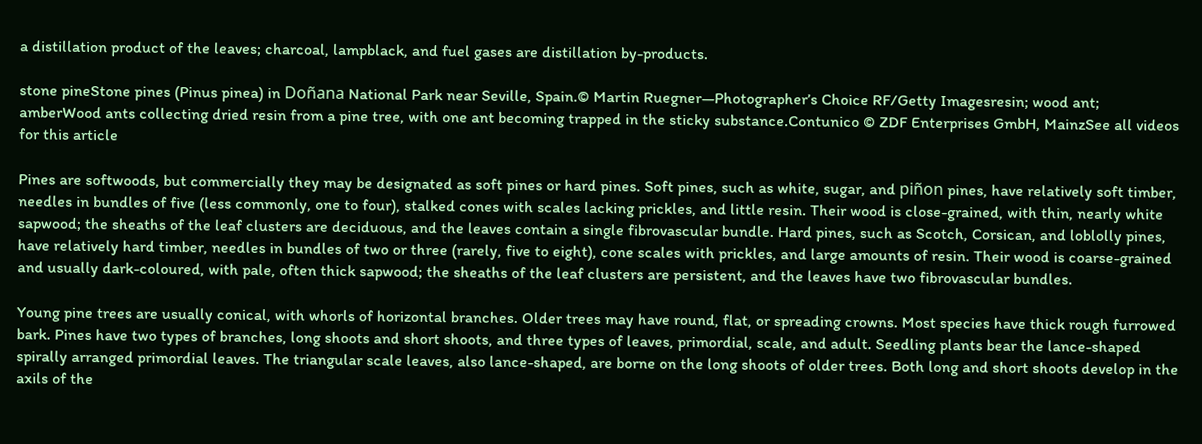a distillation product of the leaves; charcoal, lampblack, and fuel gases are distillation by-products.

stone pineStone pines (Pinus pinea) in Doñana National Park near Seville, Spain.© Martin Ruegner—Photographer’s Choice RF/Getty Imagesresin; wood ant; amberWood ants collecting dried resin from a pine tree, with one ant becoming trapped in the sticky substance.Contunico © ZDF Enterprises GmbH, MainzSee all videos for this article

Pines are softwoods, but commercially they may be designated as soft pines or hard pines. Soft pines, such as white, sugar, and piñon pines, have relatively soft timber, needles in bundles of five (less commonly, one to four), stalked cones with scales lacking prickles, and little resin. Their wood is close-grained, with thin, nearly white sapwood; the sheaths of the leaf clusters are deciduous, and the leaves contain a single fibrovascular bundle. Hard pines, such as Scotch, Corsican, and loblolly pines, have relatively hard timber, needles in bundles of two or three (rarely, five to eight), cone scales with prickles, and large amounts of resin. Their wood is coarse-grained and usually dark-coloured, with pale, often thick sapwood; the sheaths of the leaf clusters are persistent, and the leaves have two fibrovascular bundles.

Young pine trees are usually conical, with whorls of horizontal branches. Older trees may have round, flat, or spreading crowns. Most species have thick rough furrowed bark. Pines have two types of branches, long shoots and short shoots, and three types of leaves, primordial, scale, and adult. Seedling plants bear the lance-shaped spirally arranged primordial leaves. The triangular scale leaves, also lance-shaped, are borne on the long shoots of older trees. Both long and short shoots develop in the axils of the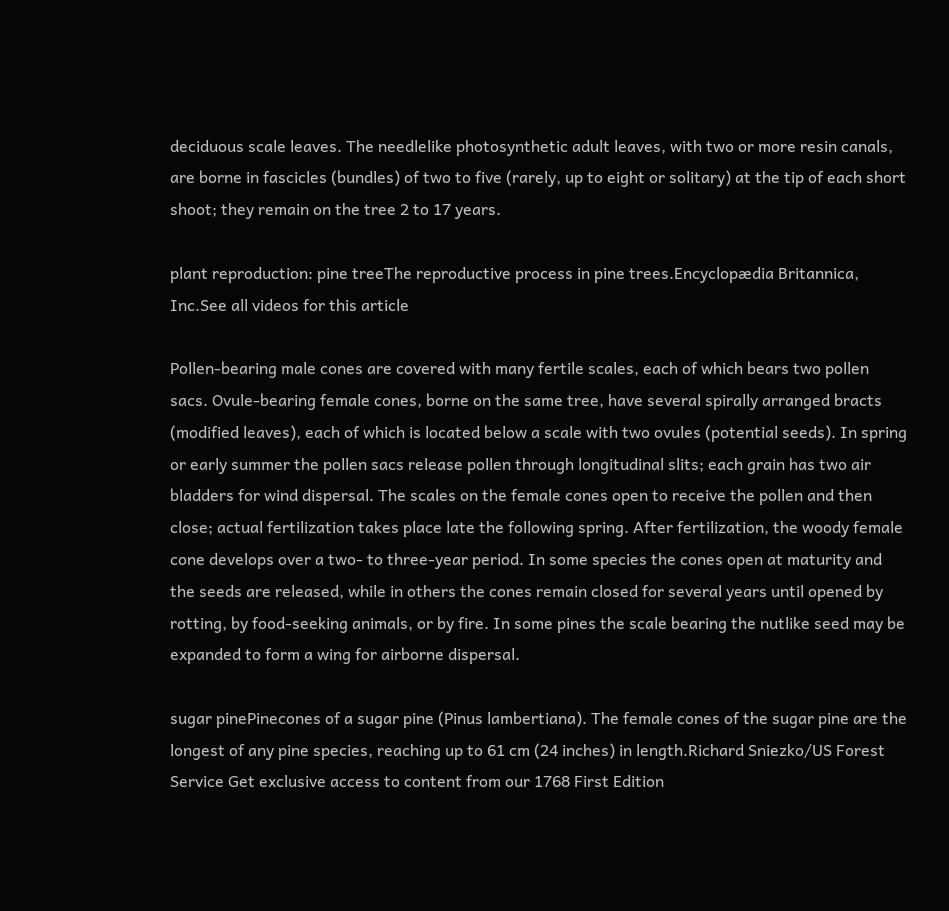deciduous scale leaves. The needlelike photosynthetic adult leaves, with two or more resin canals, are borne in fascicles (bundles) of two to five (rarely, up to eight or solitary) at the tip of each short shoot; they remain on the tree 2 to 17 years.

plant reproduction: pine treeThe reproductive process in pine trees.Encyclopædia Britannica, Inc.See all videos for this article

Pollen-bearing male cones are covered with many fertile scales, each of which bears two pollen sacs. Ovule-bearing female cones, borne on the same tree, have several spirally arranged bracts (modified leaves), each of which is located below a scale with two ovules (potential seeds). In spring or early summer the pollen sacs release pollen through longitudinal slits; each grain has two air bladders for wind dispersal. The scales on the female cones open to receive the pollen and then close; actual fertilization takes place late the following spring. After fertilization, the woody female cone develops over a two- to three-year period. In some species the cones open at maturity and the seeds are released, while in others the cones remain closed for several years until opened by rotting, by food-seeking animals, or by fire. In some pines the scale bearing the nutlike seed may be expanded to form a wing for airborne dispersal.

sugar pinePinecones of a sugar pine (Pinus lambertiana). The female cones of the sugar pine are the longest of any pine species, reaching up to 61 cm (24 inches) in length.Richard Sniezko/US Forest Service Get exclusive access to content from our 1768 First Edition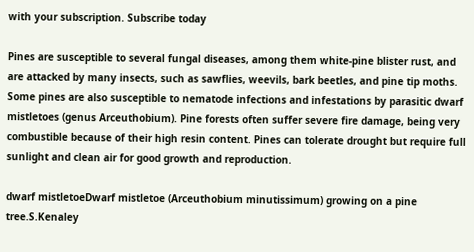with your subscription. Subscribe today

Pines are susceptible to several fungal diseases, among them white-pine blister rust, and are attacked by many insects, such as sawflies, weevils, bark beetles, and pine tip moths. Some pines are also susceptible to nematode infections and infestations by parasitic dwarf mistletoes (genus Arceuthobium). Pine forests often suffer severe fire damage, being very combustible because of their high resin content. Pines can tolerate drought but require full sunlight and clean air for good growth and reproduction.

dwarf mistletoeDwarf mistletoe (Arceuthobium minutissimum) growing on a pine tree.S.Kenaley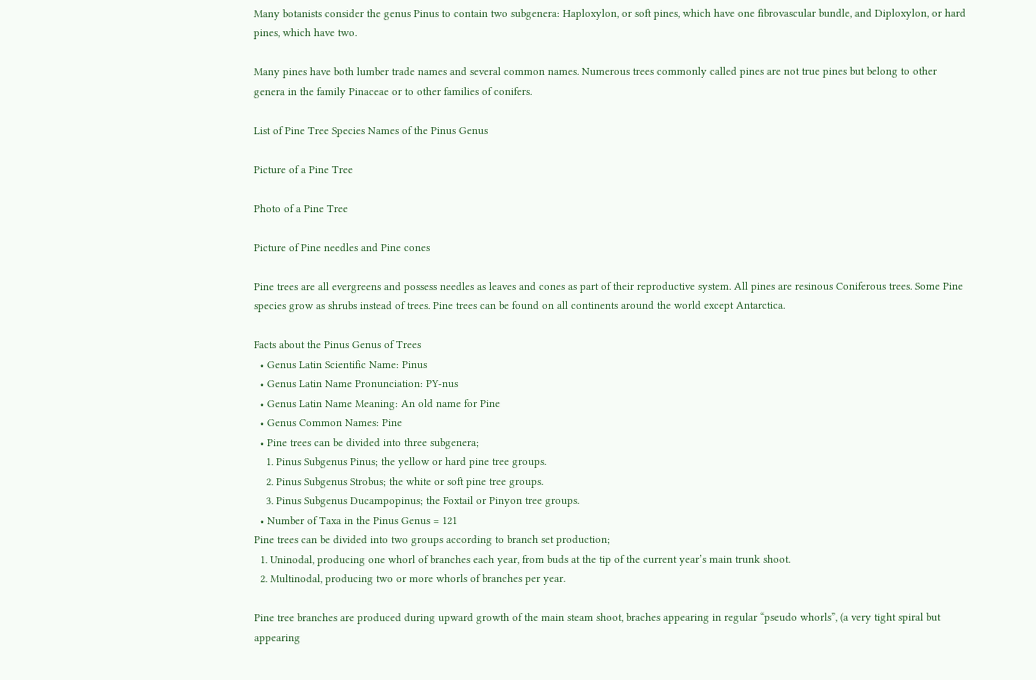Many botanists consider the genus Pinus to contain two subgenera: Haploxylon, or soft pines, which have one fibrovascular bundle, and Diploxylon, or hard pines, which have two.

Many pines have both lumber trade names and several common names. Numerous trees commonly called pines are not true pines but belong to other genera in the family Pinaceae or to other families of conifers.

List of Pine Tree Species Names of the Pinus Genus

Picture of a Pine Tree

Photo of a Pine Tree

Picture of Pine needles and Pine cones

Pine trees are all evergreens and possess needles as leaves and cones as part of their reproductive system. All pines are resinous Coniferous trees. Some Pine species grow as shrubs instead of trees. Pine trees can be found on all continents around the world except Antarctica.

Facts about the Pinus Genus of Trees
  • Genus Latin Scientific Name: Pinus
  • Genus Latin Name Pronunciation: PY-nus
  • Genus Latin Name Meaning: An old name for Pine
  • Genus Common Names: Pine
  • Pine trees can be divided into three subgenera;
    1. Pinus Subgenus Pinus; the yellow or hard pine tree groups.
    2. Pinus Subgenus Strobus; the white or soft pine tree groups.
    3. Pinus Subgenus Ducampopinus; the Foxtail or Pinyon tree groups.
  • Number of Taxa in the Pinus Genus = 121
Pine trees can be divided into two groups according to branch set production;
  1. Uninodal, producing one whorl of branches each year, from buds at the tip of the current year’s main trunk shoot.
  2. Multinodal, producing two or more whorls of branches per year.

Pine tree branches are produced during upward growth of the main steam shoot, braches appearing in regular “pseudo whorls”, (a very tight spiral but appearing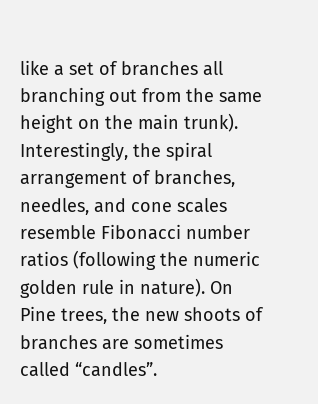like a set of branches all branching out from the same height on the main trunk). Interestingly, the spiral arrangement of branches, needles, and cone scales resemble Fibonacci number ratios (following the numeric golden rule in nature). On Pine trees, the new shoots of branches are sometimes called “candles”.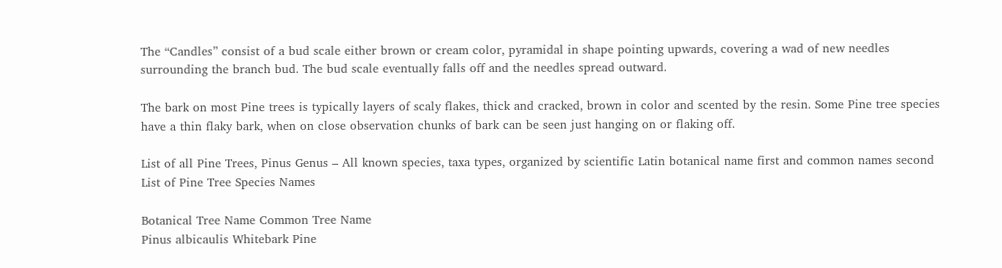The “Candles” consist of a bud scale either brown or cream color, pyramidal in shape pointing upwards, covering a wad of new needles surrounding the branch bud. The bud scale eventually falls off and the needles spread outward.

The bark on most Pine trees is typically layers of scaly flakes, thick and cracked, brown in color and scented by the resin. Some Pine tree species have a thin flaky bark, when on close observation chunks of bark can be seen just hanging on or flaking off.

List of all Pine Trees, Pinus Genus – All known species, taxa types, organized by scientific Latin botanical name first and common names second
List of Pine Tree Species Names

Botanical Tree Name Common Tree Name
Pinus albicaulis Whitebark Pine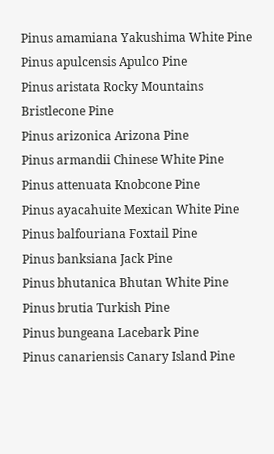Pinus amamiana Yakushima White Pine
Pinus apulcensis Apulco Pine
Pinus aristata Rocky Mountains Bristlecone Pine
Pinus arizonica Arizona Pine
Pinus armandii Chinese White Pine
Pinus attenuata Knobcone Pine
Pinus ayacahuite Mexican White Pine
Pinus balfouriana Foxtail Pine
Pinus banksiana Jack Pine
Pinus bhutanica Bhutan White Pine
Pinus brutia Turkish Pine
Pinus bungeana Lacebark Pine
Pinus canariensis Canary Island Pine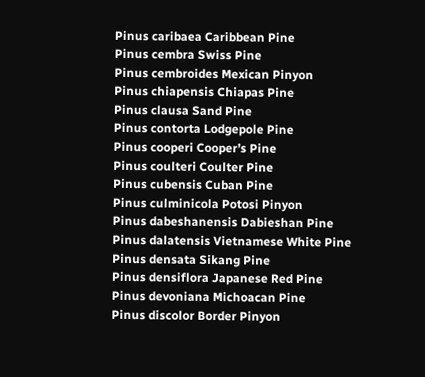Pinus caribaea Caribbean Pine
Pinus cembra Swiss Pine
Pinus cembroides Mexican Pinyon
Pinus chiapensis Chiapas Pine
Pinus clausa Sand Pine
Pinus contorta Lodgepole Pine
Pinus cooperi Cooper’s Pine
Pinus coulteri Coulter Pine
Pinus cubensis Cuban Pine
Pinus culminicola Potosi Pinyon
Pinus dabeshanensis Dabieshan Pine
Pinus dalatensis Vietnamese White Pine
Pinus densata Sikang Pine
Pinus densiflora Japanese Red Pine
Pinus devoniana Michoacan Pine
Pinus discolor Border Pinyon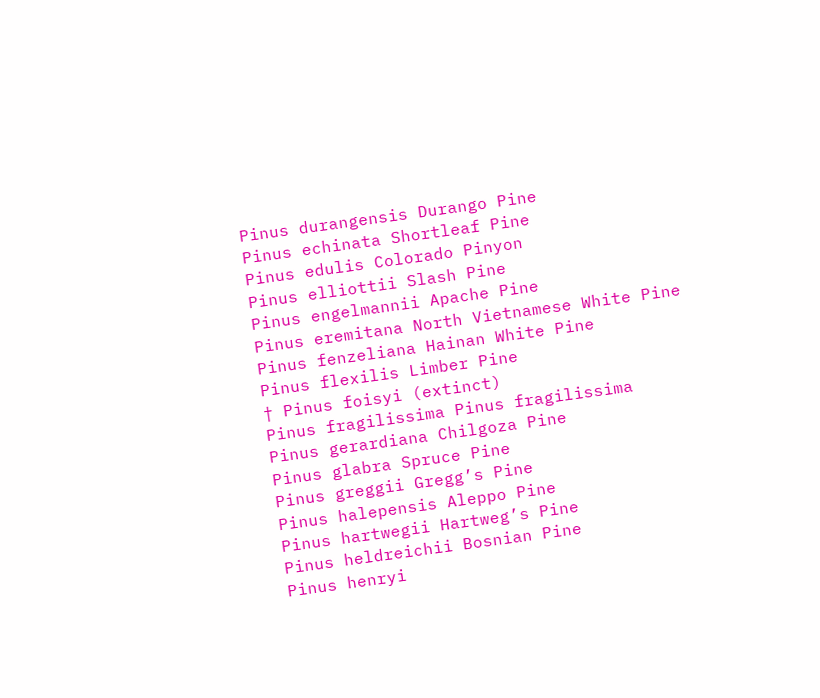Pinus durangensis Durango Pine
Pinus echinata Shortleaf Pine
Pinus edulis Colorado Pinyon
Pinus elliottii Slash Pine
Pinus engelmannii Apache Pine
Pinus eremitana North Vietnamese White Pine
Pinus fenzeliana Hainan White Pine
Pinus flexilis Limber Pine
† Pinus foisyi (extinct)
Pinus fragilissima Pinus fragilissima
Pinus gerardiana Chilgoza Pine
Pinus glabra Spruce Pine
Pinus greggii Gregg’s Pine
Pinus halepensis Aleppo Pine
Pinus hartwegii Hartweg’s Pine
Pinus heldreichii Bosnian Pine
Pinus henryi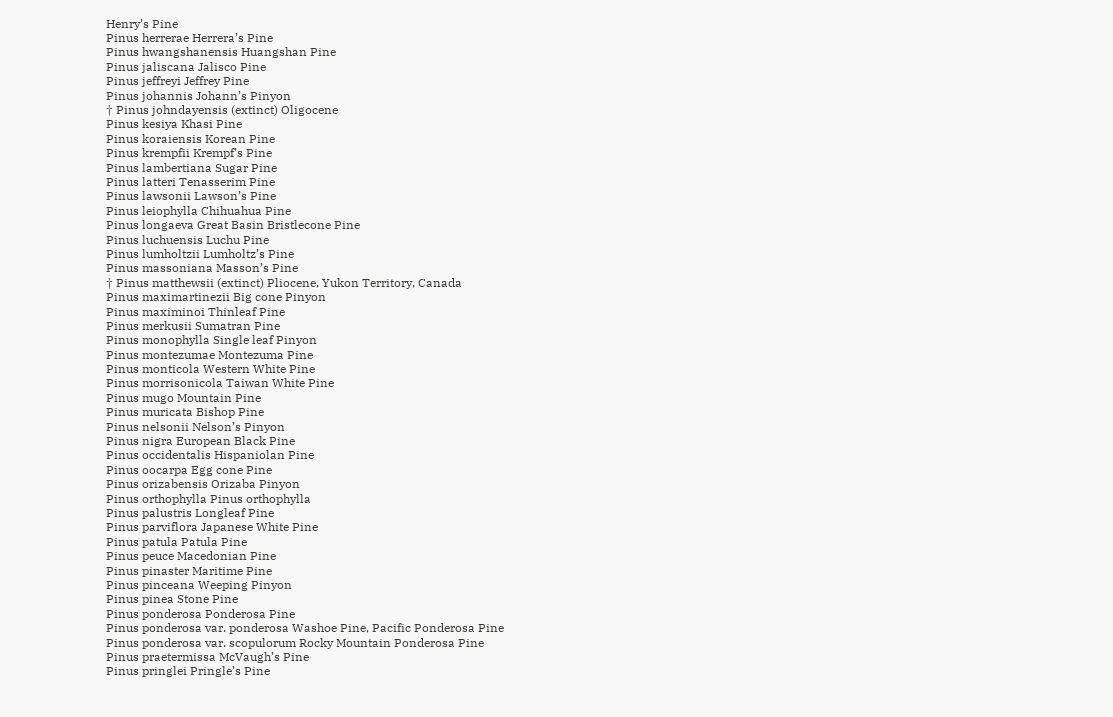Henry’s Pine
Pinus herrerae Herrera’s Pine
Pinus hwangshanensis Huangshan Pine
Pinus jaliscana Jalisco Pine
Pinus jeffreyi Jeffrey Pine
Pinus johannis Johann’s Pinyon
† Pinus johndayensis (extinct) Oligocene
Pinus kesiya Khasi Pine
Pinus koraiensis Korean Pine
Pinus krempfii Krempf’s Pine
Pinus lambertiana Sugar Pine
Pinus latteri Tenasserim Pine
Pinus lawsonii Lawson’s Pine
Pinus leiophylla Chihuahua Pine
Pinus longaeva Great Basin Bristlecone Pine
Pinus luchuensis Luchu Pine
Pinus lumholtzii Lumholtz’s Pine
Pinus massoniana Masson’s Pine
† Pinus matthewsii (extinct) Pliocene, Yukon Territory, Canada
Pinus maximartinezii Big cone Pinyon
Pinus maximinoi Thinleaf Pine
Pinus merkusii Sumatran Pine
Pinus monophylla Single leaf Pinyon
Pinus montezumae Montezuma Pine
Pinus monticola Western White Pine
Pinus morrisonicola Taiwan White Pine
Pinus mugo Mountain Pine
Pinus muricata Bishop Pine
Pinus nelsonii Nelson’s Pinyon
Pinus nigra European Black Pine
Pinus occidentalis Hispaniolan Pine
Pinus oocarpa Egg cone Pine
Pinus orizabensis Orizaba Pinyon
Pinus orthophylla Pinus orthophylla
Pinus palustris Longleaf Pine
Pinus parviflora Japanese White Pine
Pinus patula Patula Pine
Pinus peuce Macedonian Pine
Pinus pinaster Maritime Pine
Pinus pinceana Weeping Pinyon
Pinus pinea Stone Pine
Pinus ponderosa Ponderosa Pine
Pinus ponderosa var. ponderosa Washoe Pine, Pacific Ponderosa Pine
Pinus ponderosa var. scopulorum Rocky Mountain Ponderosa Pine
Pinus praetermissa McVaugh’s Pine
Pinus pringlei Pringle’s Pine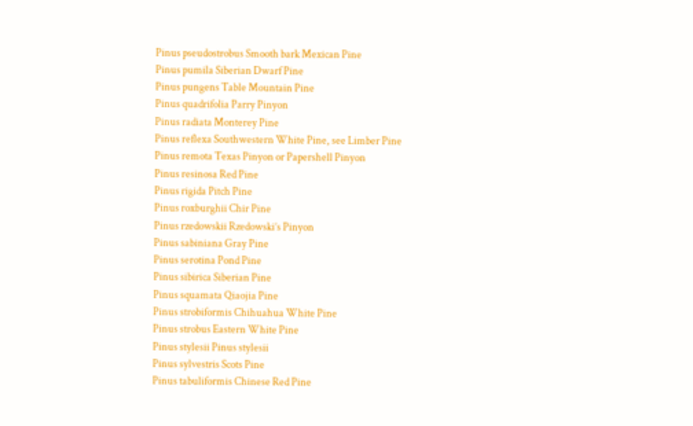Pinus pseudostrobus Smooth bark Mexican Pine
Pinus pumila Siberian Dwarf Pine
Pinus pungens Table Mountain Pine
Pinus quadrifolia Parry Pinyon
Pinus radiata Monterey Pine
Pinus reflexa Southwestern White Pine, see Limber Pine
Pinus remota Texas Pinyon or Papershell Pinyon
Pinus resinosa Red Pine
Pinus rigida Pitch Pine
Pinus roxburghii Chir Pine
Pinus rzedowskii Rzedowski’s Pinyon
Pinus sabiniana Gray Pine
Pinus serotina Pond Pine
Pinus sibirica Siberian Pine
Pinus squamata Qiaojia Pine
Pinus strobiformis Chihuahua White Pine
Pinus strobus Eastern White Pine
Pinus stylesii Pinus stylesii
Pinus sylvestris Scots Pine
Pinus tabuliformis Chinese Red Pine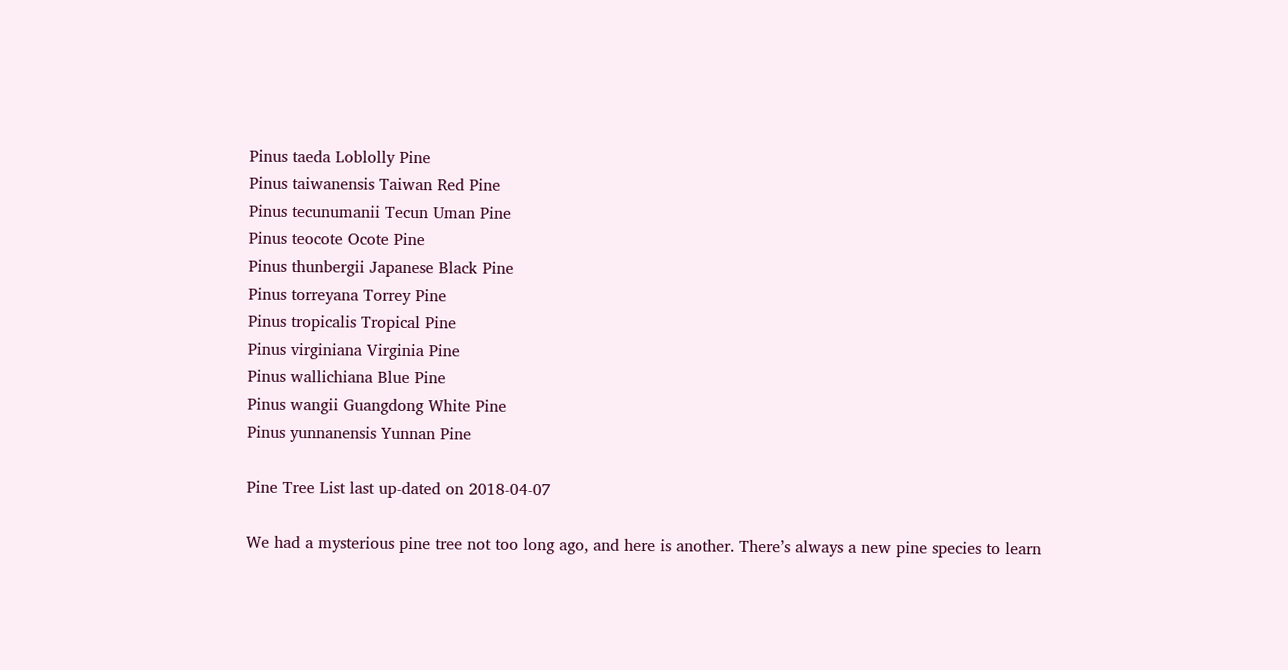Pinus taeda Loblolly Pine
Pinus taiwanensis Taiwan Red Pine
Pinus tecunumanii Tecun Uman Pine
Pinus teocote Ocote Pine
Pinus thunbergii Japanese Black Pine
Pinus torreyana Torrey Pine
Pinus tropicalis Tropical Pine
Pinus virginiana Virginia Pine
Pinus wallichiana Blue Pine
Pinus wangii Guangdong White Pine
Pinus yunnanensis Yunnan Pine

Pine Tree List last up-dated on 2018-04-07

We had a mysterious pine tree not too long ago, and here is another. There’s always a new pine species to learn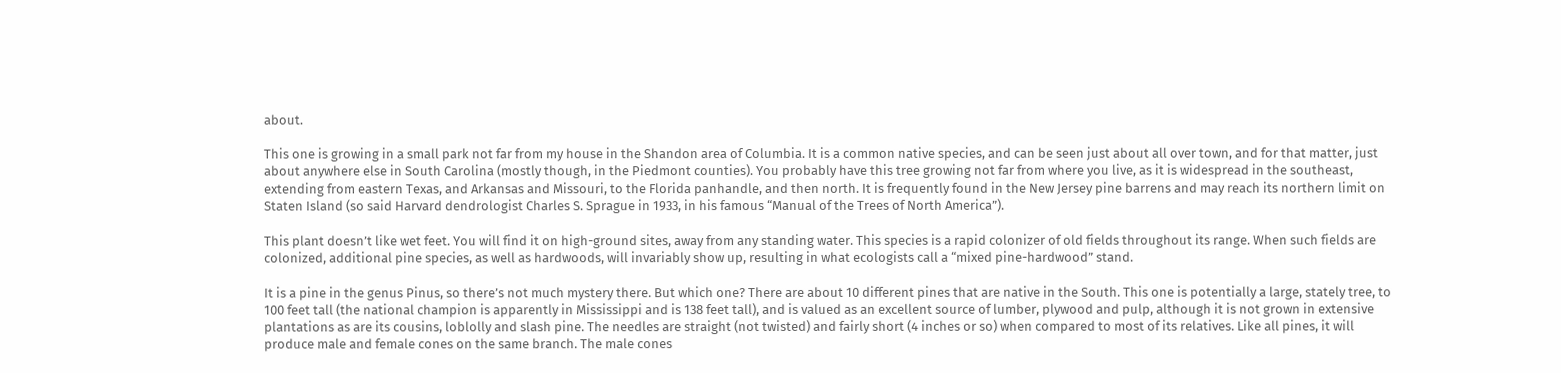about.

This one is growing in a small park not far from my house in the Shandon area of Columbia. It is a common native species, and can be seen just about all over town, and for that matter, just about anywhere else in South Carolina (mostly though, in the Piedmont counties). You probably have this tree growing not far from where you live, as it is widespread in the southeast, extending from eastern Texas, and Arkansas and Missouri, to the Florida panhandle, and then north. It is frequently found in the New Jersey pine barrens and may reach its northern limit on Staten Island (so said Harvard dendrologist Charles S. Sprague in 1933, in his famous “Manual of the Trees of North America”).

This plant doesn’t like wet feet. You will find it on high-ground sites, away from any standing water. This species is a rapid colonizer of old fields throughout its range. When such fields are colonized, additional pine species, as well as hardwoods, will invariably show up, resulting in what ecologists call a “mixed pine-hardwood” stand.

It is a pine in the genus Pinus, so there’s not much mystery there. But which one? There are about 10 different pines that are native in the South. This one is potentially a large, stately tree, to 100 feet tall (the national champion is apparently in Mississippi and is 138 feet tall), and is valued as an excellent source of lumber, plywood and pulp, although it is not grown in extensive plantations as are its cousins, loblolly and slash pine. The needles are straight (not twisted) and fairly short (4 inches or so) when compared to most of its relatives. Like all pines, it will produce male and female cones on the same branch. The male cones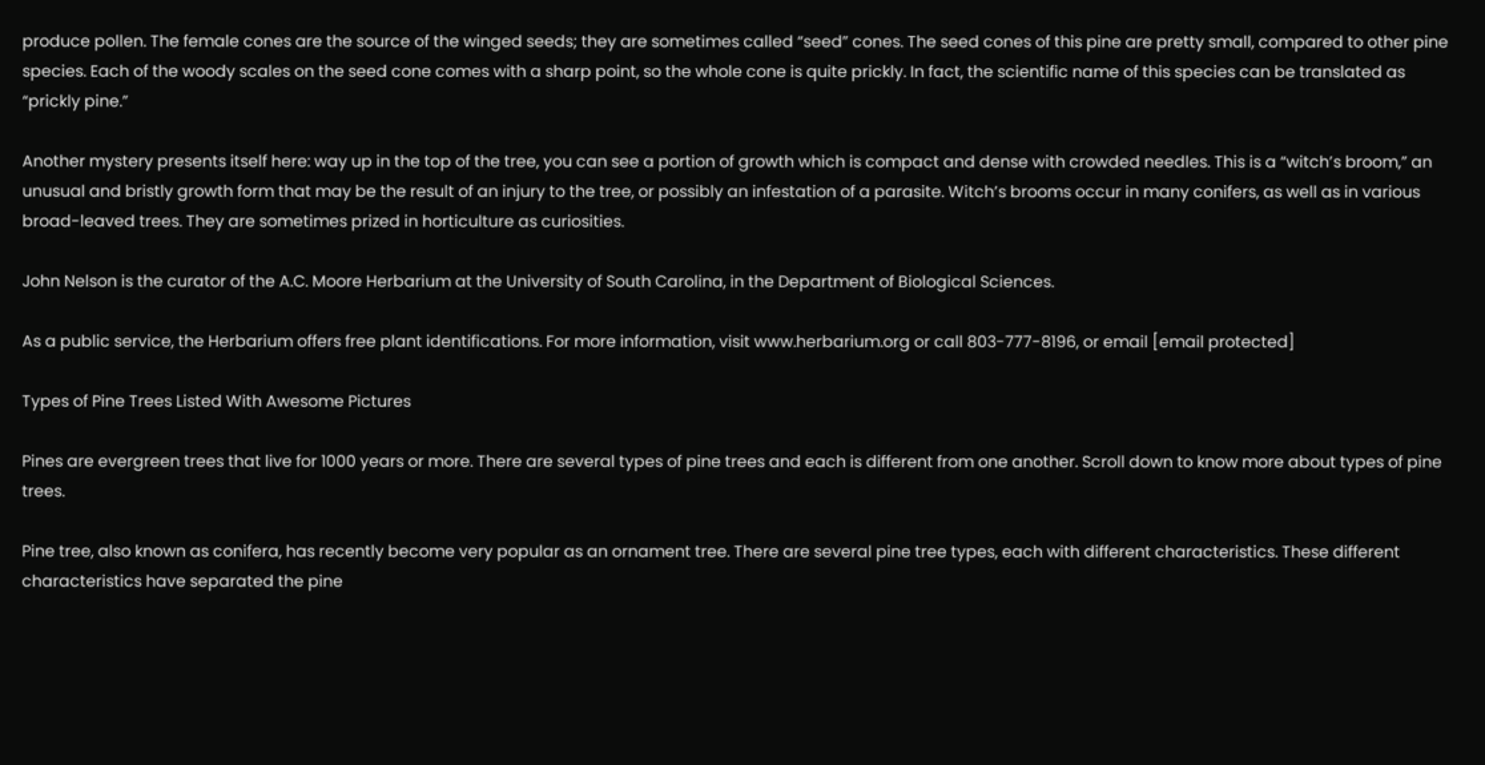produce pollen. The female cones are the source of the winged seeds; they are sometimes called “seed” cones. The seed cones of this pine are pretty small, compared to other pine species. Each of the woody scales on the seed cone comes with a sharp point, so the whole cone is quite prickly. In fact, the scientific name of this species can be translated as “prickly pine.”

Another mystery presents itself here: way up in the top of the tree, you can see a portion of growth which is compact and dense with crowded needles. This is a “witch’s broom,” an unusual and bristly growth form that may be the result of an injury to the tree, or possibly an infestation of a parasite. Witch’s brooms occur in many conifers, as well as in various broad-leaved trees. They are sometimes prized in horticulture as curiosities.

John Nelson is the curator of the A.C. Moore Herbarium at the University of South Carolina, in the Department of Biological Sciences.

As a public service, the Herbarium offers free plant identifications. For more information, visit www.herbarium.org or call 803-777-8196, or email [email protected]

Types of Pine Trees Listed With Awesome Pictures

Pines are evergreen trees that live for 1000 years or more. There are several types of pine trees and each is different from one another. Scroll down to know more about types of pine trees.

Pine tree, also known as conifera, has recently become very popular as an ornament tree. There are several pine tree types, each with different characteristics. These different characteristics have separated the pine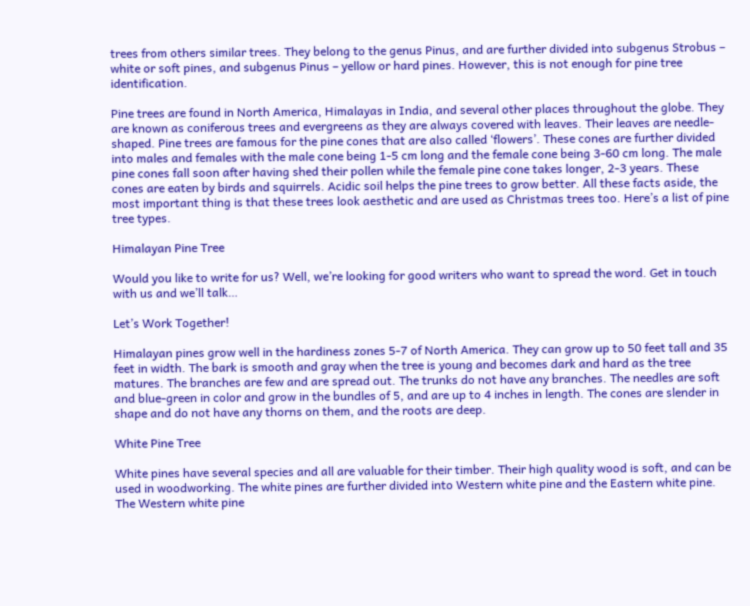trees from others similar trees. They belong to the genus Pinus, and are further divided into subgenus Strobus – white or soft pines, and subgenus Pinus – yellow or hard pines. However, this is not enough for pine tree identification.

Pine trees are found in North America, Himalayas in India, and several other places throughout the globe. They are known as coniferous trees and evergreens as they are always covered with leaves. Their leaves are needle-shaped. Pine trees are famous for the pine cones that are also called ‘flowers’. These cones are further divided into males and females with the male cone being 1-5 cm long and the female cone being 3-60 cm long. The male pine cones fall soon after having shed their pollen while the female pine cone takes longer, 2-3 years. These cones are eaten by birds and squirrels. Acidic soil helps the pine trees to grow better. All these facts aside, the most important thing is that these trees look aesthetic and are used as Christmas trees too. Here’s a list of pine tree types.

Himalayan Pine Tree

Would you like to write for us? Well, we’re looking for good writers who want to spread the word. Get in touch with us and we’ll talk…

Let’s Work Together!

Himalayan pines grow well in the hardiness zones 5-7 of North America. They can grow up to 50 feet tall and 35 feet in width. The bark is smooth and gray when the tree is young and becomes dark and hard as the tree matures. The branches are few and are spread out. The trunks do not have any branches. The needles are soft and blue-green in color and grow in the bundles of 5, and are up to 4 inches in length. The cones are slender in shape and do not have any thorns on them, and the roots are deep.

White Pine Tree

White pines have several species and all are valuable for their timber. Their high quality wood is soft, and can be used in woodworking. The white pines are further divided into Western white pine and the Eastern white pine. The Western white pine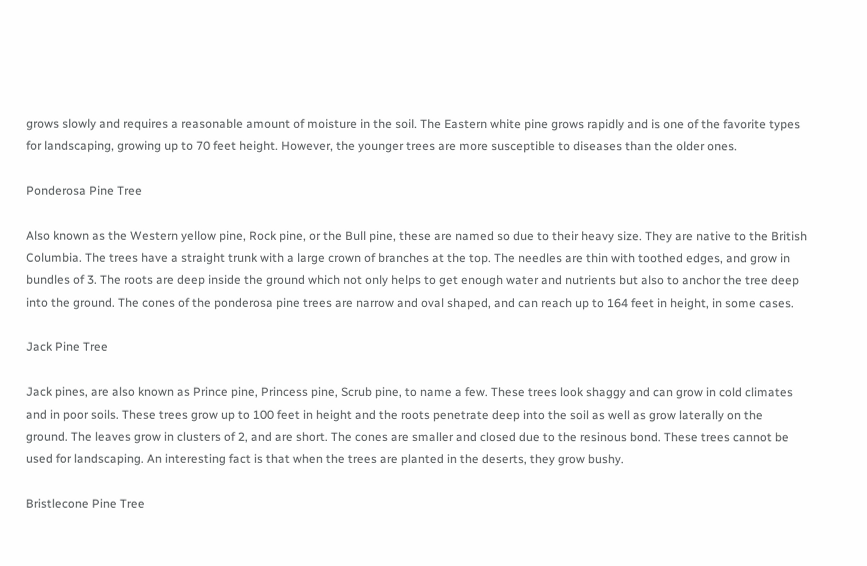grows slowly and requires a reasonable amount of moisture in the soil. The Eastern white pine grows rapidly and is one of the favorite types for landscaping, growing up to 70 feet height. However, the younger trees are more susceptible to diseases than the older ones.

Ponderosa Pine Tree

Also known as the Western yellow pine, Rock pine, or the Bull pine, these are named so due to their heavy size. They are native to the British Columbia. The trees have a straight trunk with a large crown of branches at the top. The needles are thin with toothed edges, and grow in bundles of 3. The roots are deep inside the ground which not only helps to get enough water and nutrients but also to anchor the tree deep into the ground. The cones of the ponderosa pine trees are narrow and oval shaped, and can reach up to 164 feet in height, in some cases.

Jack Pine Tree

Jack pines, are also known as Prince pine, Princess pine, Scrub pine, to name a few. These trees look shaggy and can grow in cold climates and in poor soils. These trees grow up to 100 feet in height and the roots penetrate deep into the soil as well as grow laterally on the ground. The leaves grow in clusters of 2, and are short. The cones are smaller and closed due to the resinous bond. These trees cannot be used for landscaping. An interesting fact is that when the trees are planted in the deserts, they grow bushy.

Bristlecone Pine Tree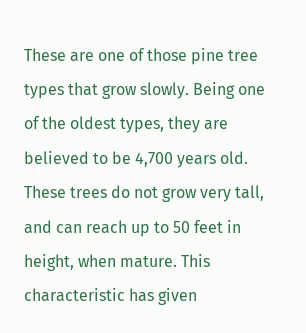These are one of those pine tree types that grow slowly. Being one of the oldest types, they are believed to be 4,700 years old. These trees do not grow very tall, and can reach up to 50 feet in height, when mature. This characteristic has given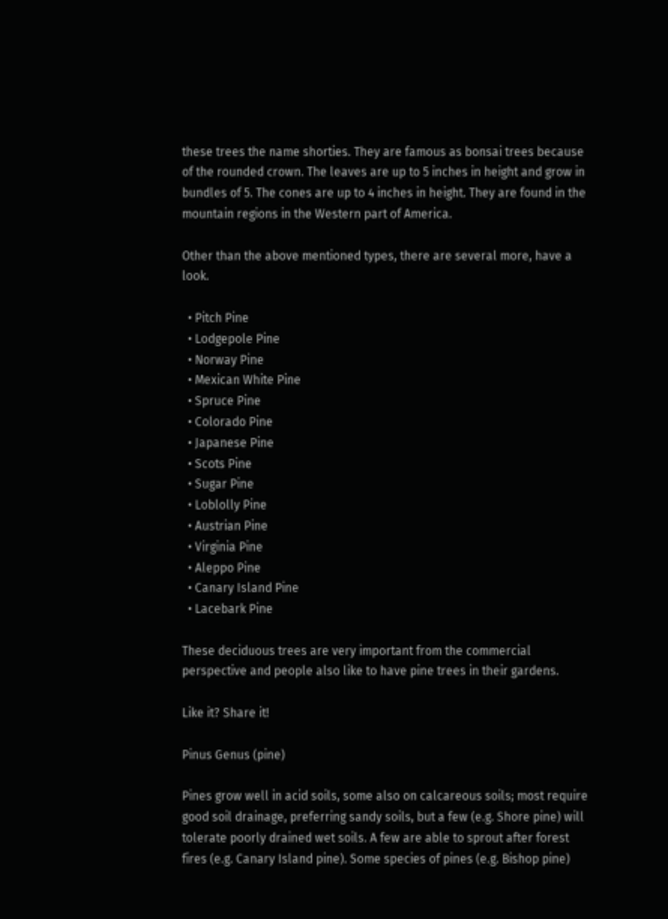these trees the name shorties. They are famous as bonsai trees because of the rounded crown. The leaves are up to 5 inches in height and grow in bundles of 5. The cones are up to 4 inches in height. They are found in the mountain regions in the Western part of America.

Other than the above mentioned types, there are several more, have a look.

  • Pitch Pine
  • Lodgepole Pine
  • Norway Pine
  • Mexican White Pine
  • Spruce Pine
  • Colorado Pine
  • Japanese Pine
  • Scots Pine
  • Sugar Pine
  • Loblolly Pine
  • Austrian Pine
  • Virginia Pine
  • Aleppo Pine
  • Canary Island Pine
  • Lacebark Pine

These deciduous trees are very important from the commercial perspective and people also like to have pine trees in their gardens.

Like it? Share it!

Pinus Genus (pine)

Pines grow well in acid soils, some also on calcareous soils; most require good soil drainage, preferring sandy soils, but a few (e.g. Shore pine) will tolerate poorly drained wet soils. A few are able to sprout after forest fires (e.g. Canary Island pine). Some species of pines (e.g. Bishop pine)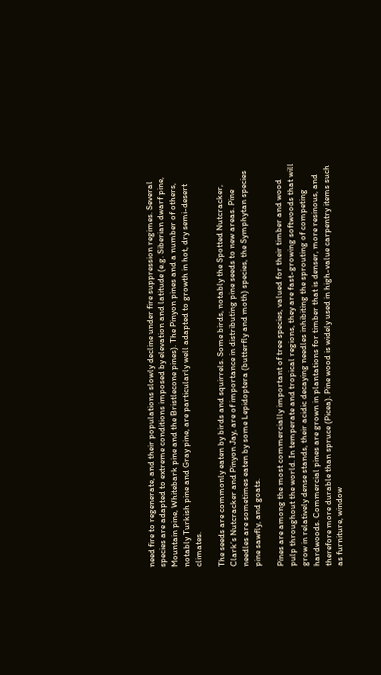need fire to regenerate, and their populations slowly decline under fire suppression regimes. Several species are adapted to extreme conditions imposed by elevation and latitude (e.g. Siberian dwarf pine, Mountain pine, Whitebark pine and the Bristlecone pines). The Pinyon pines and a number of others, notably Turkish pine and Gray pine, are particularly well adapted to growth in hot, dry semi-desert climates.

The seeds are commonly eaten by birds and squirrels. Some birds, notably the Spotted Nutcracker, Clark’s Nutcracker and Pinyon Jay, are of importance in distributing pine seeds to new areas. Pine needles are sometimes eaten by some Lepidoptera (butterfly and moth) species, the Symphytan species pine sawfly, and goats.

Pines are among the most commercially important of tree species, valued for their timber and wood pulp throughout the world. In temperate and tropical regions, they are fast-growing softwoods that will grow in relatively dense stands, their acidic decaying needles inhibiting the sprouting of competing hardwoods. Commercial pines are grown in plantations for timber that is denser, more resinous, and therefore more durable than spruce (Picea). Pine wood is widely used in high-value carpentry items such as furniture, window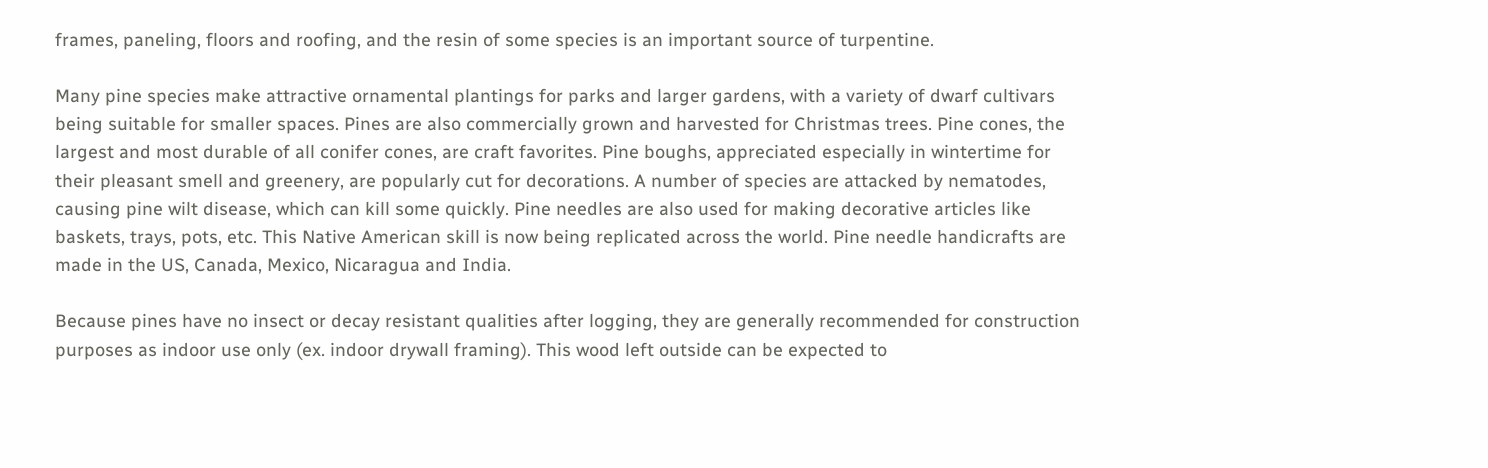frames, paneling, floors and roofing, and the resin of some species is an important source of turpentine.

Many pine species make attractive ornamental plantings for parks and larger gardens, with a variety of dwarf cultivars being suitable for smaller spaces. Pines are also commercially grown and harvested for Christmas trees. Pine cones, the largest and most durable of all conifer cones, are craft favorites. Pine boughs, appreciated especially in wintertime for their pleasant smell and greenery, are popularly cut for decorations. A number of species are attacked by nematodes, causing pine wilt disease, which can kill some quickly. Pine needles are also used for making decorative articles like baskets, trays, pots, etc. This Native American skill is now being replicated across the world. Pine needle handicrafts are made in the US, Canada, Mexico, Nicaragua and India.

Because pines have no insect or decay resistant qualities after logging, they are generally recommended for construction purposes as indoor use only (ex. indoor drywall framing). This wood left outside can be expected to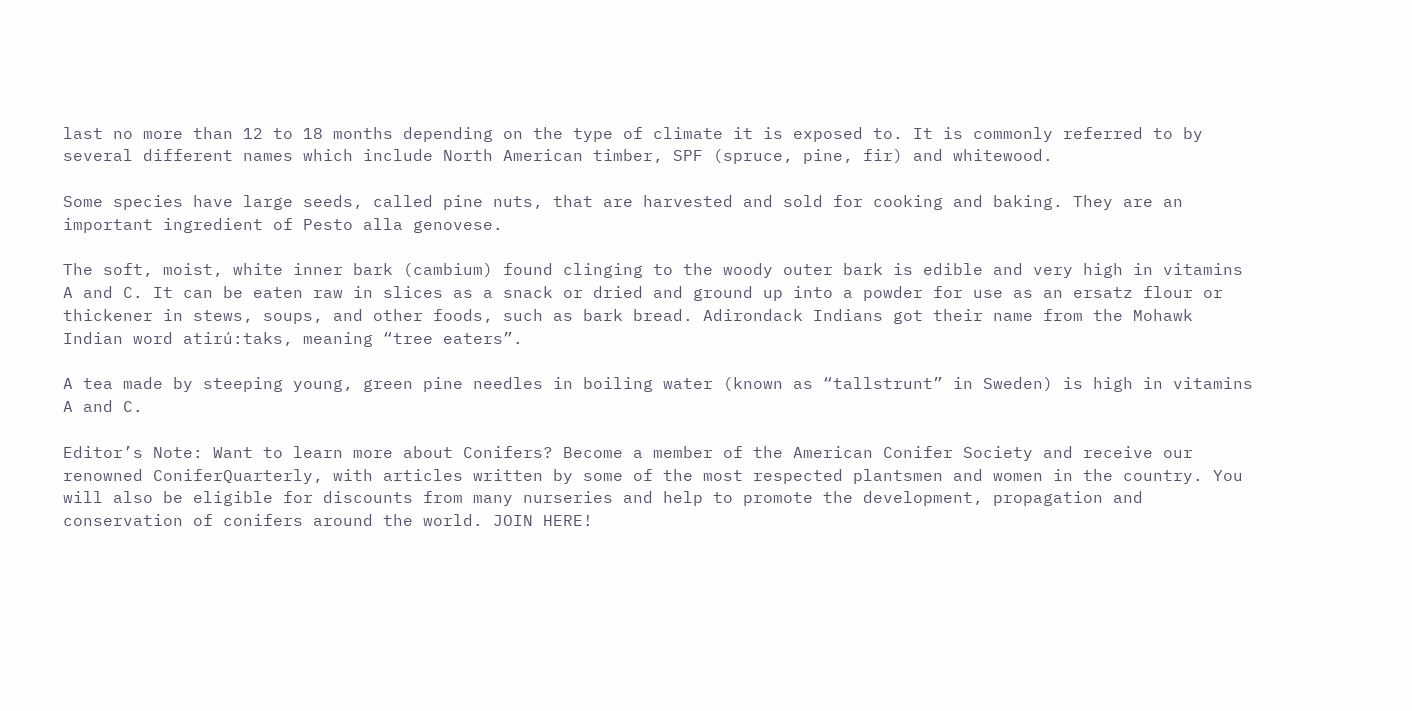last no more than 12 to 18 months depending on the type of climate it is exposed to. It is commonly referred to by several different names which include North American timber, SPF (spruce, pine, fir) and whitewood.

Some species have large seeds, called pine nuts, that are harvested and sold for cooking and baking. They are an important ingredient of Pesto alla genovese.

The soft, moist, white inner bark (cambium) found clinging to the woody outer bark is edible and very high in vitamins A and C. It can be eaten raw in slices as a snack or dried and ground up into a powder for use as an ersatz flour or thickener in stews, soups, and other foods, such as bark bread. Adirondack Indians got their name from the Mohawk Indian word atirú:taks, meaning “tree eaters”.

A tea made by steeping young, green pine needles in boiling water (known as “tallstrunt” in Sweden) is high in vitamins A and C.

Editor’s Note: Want to learn more about Conifers? Become a member of the American Conifer Society and receive our renowned ConiferQuarterly, with articles written by some of the most respected plantsmen and women in the country. You will also be eligible for discounts from many nurseries and help to promote the development, propagation and conservation of conifers around the world. JOIN HERE!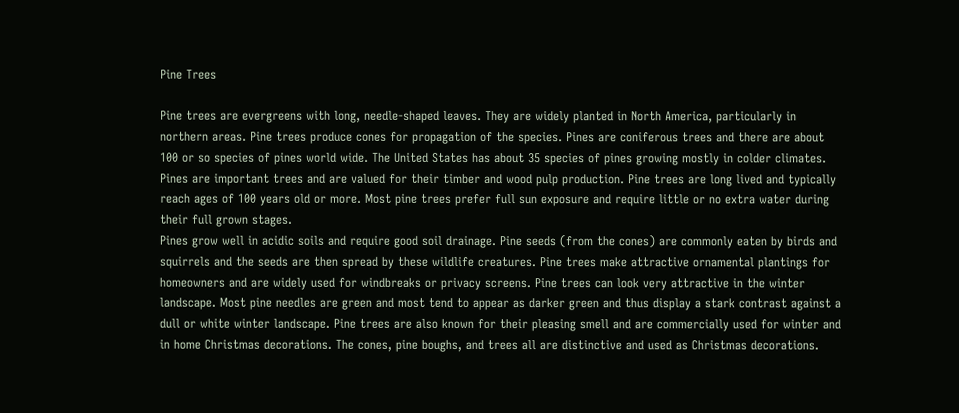Pine Trees

Pine trees are evergreens with long, needle-shaped leaves. They are widely planted in North America, particularly in northern areas. Pine trees produce cones for propagation of the species. Pines are coniferous trees and there are about 100 or so species of pines world wide. The United States has about 35 species of pines growing mostly in colder climates. Pines are important trees and are valued for their timber and wood pulp production. Pine trees are long lived and typically reach ages of 100 years old or more. Most pine trees prefer full sun exposure and require little or no extra water during their full grown stages.
Pines grow well in acidic soils and require good soil drainage. Pine seeds (from the cones) are commonly eaten by birds and squirrels and the seeds are then spread by these wildlife creatures. Pine trees make attractive ornamental plantings for homeowners and are widely used for windbreaks or privacy screens. Pine trees can look very attractive in the winter landscape. Most pine needles are green and most tend to appear as darker green and thus display a stark contrast against a dull or white winter landscape. Pine trees are also known for their pleasing smell and are commercially used for winter and in home Christmas decorations. The cones, pine boughs, and trees all are distinctive and used as Christmas decorations.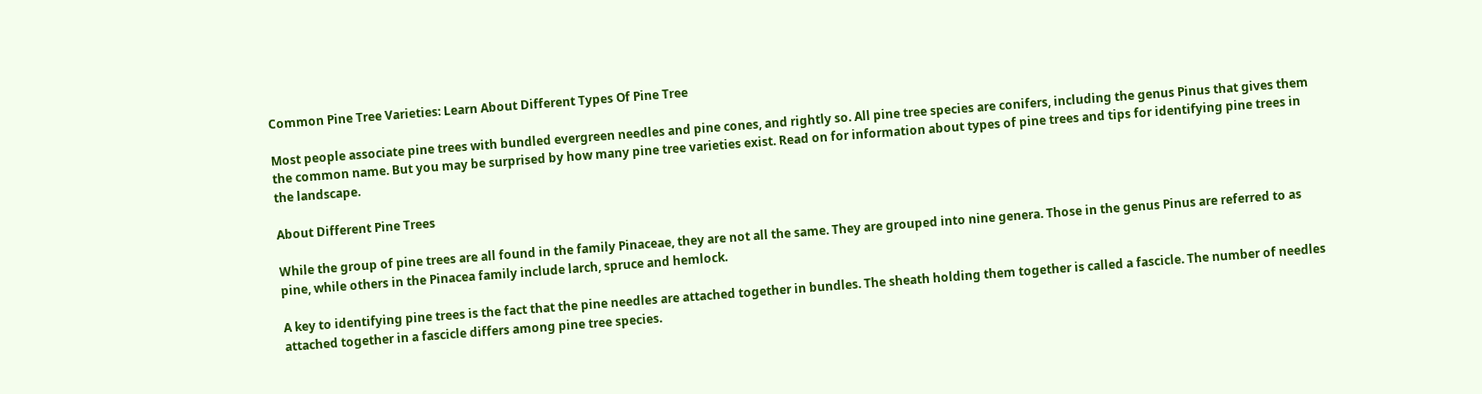Common Pine Tree Varieties: Learn About Different Types Of Pine Tree

Most people associate pine trees with bundled evergreen needles and pine cones, and rightly so. All pine tree species are conifers, including the genus Pinus that gives them the common name. But you may be surprised by how many pine tree varieties exist. Read on for information about types of pine trees and tips for identifying pine trees in the landscape.

About Different Pine Trees

While the group of pine trees are all found in the family Pinaceae, they are not all the same. They are grouped into nine genera. Those in the genus Pinus are referred to as pine, while others in the Pinacea family include larch, spruce and hemlock.

A key to identifying pine trees is the fact that the pine needles are attached together in bundles. The sheath holding them together is called a fascicle. The number of needles attached together in a fascicle differs among pine tree species.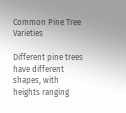Common Pine Tree Varieties

Different pine trees have different shapes, with heights ranging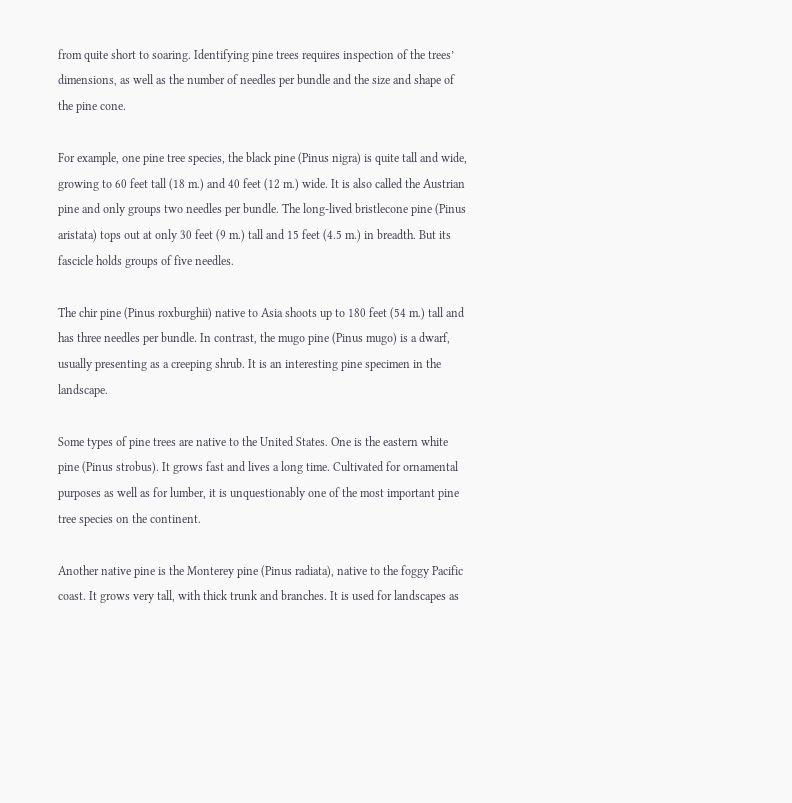from quite short to soaring. Identifying pine trees requires inspection of the trees’ dimensions, as well as the number of needles per bundle and the size and shape of the pine cone.

For example, one pine tree species, the black pine (Pinus nigra) is quite tall and wide, growing to 60 feet tall (18 m.) and 40 feet (12 m.) wide. It is also called the Austrian pine and only groups two needles per bundle. The long-lived bristlecone pine (Pinus aristata) tops out at only 30 feet (9 m.) tall and 15 feet (4.5 m.) in breadth. But its fascicle holds groups of five needles.

The chir pine (Pinus roxburghii) native to Asia shoots up to 180 feet (54 m.) tall and has three needles per bundle. In contrast, the mugo pine (Pinus mugo) is a dwarf, usually presenting as a creeping shrub. It is an interesting pine specimen in the landscape.

Some types of pine trees are native to the United States. One is the eastern white pine (Pinus strobus). It grows fast and lives a long time. Cultivated for ornamental purposes as well as for lumber, it is unquestionably one of the most important pine tree species on the continent.

Another native pine is the Monterey pine (Pinus radiata), native to the foggy Pacific coast. It grows very tall, with thick trunk and branches. It is used for landscapes as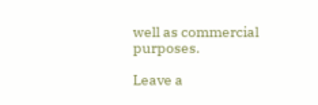well as commercial purposes.

Leave a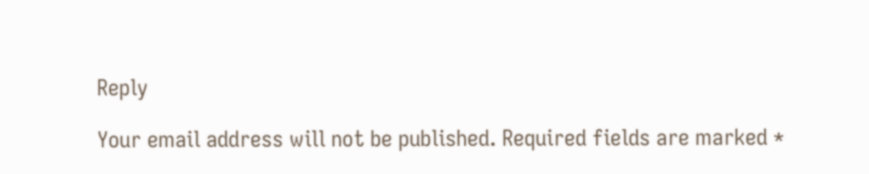Reply

Your email address will not be published. Required fields are marked *